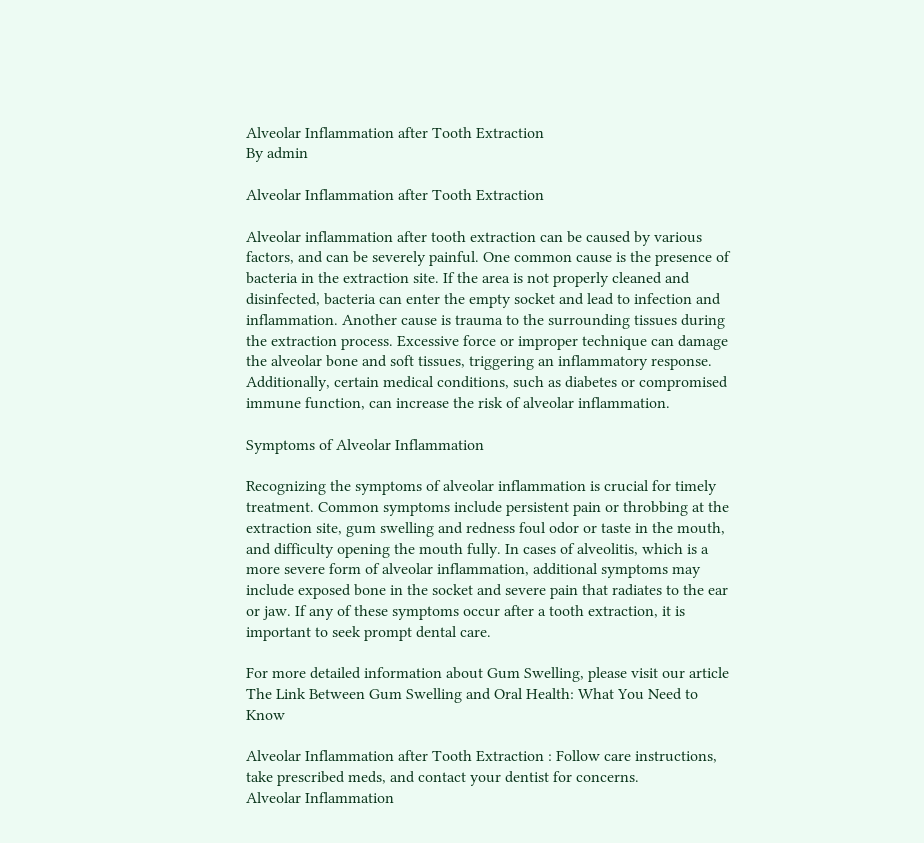Alveolar Inflammation after Tooth Extraction
By admin

Alveolar Inflammation after Tooth Extraction

Alveolar inflammation after tooth extraction can be caused by various factors, and can be severely painful. One common cause is the presence of bacteria in the extraction site. If the area is not properly cleaned and disinfected, bacteria can enter the empty socket and lead to infection and inflammation. Another cause is trauma to the surrounding tissues during the extraction process. Excessive force or improper technique can damage the alveolar bone and soft tissues, triggering an inflammatory response. Additionally, certain medical conditions, such as diabetes or compromised immune function, can increase the risk of alveolar inflammation.

Symptoms of Alveolar Inflammation

Recognizing the symptoms of alveolar inflammation is crucial for timely treatment. Common symptoms include persistent pain or throbbing at the extraction site, gum swelling and redness foul odor or taste in the mouth, and difficulty opening the mouth fully. In cases of alveolitis, which is a more severe form of alveolar inflammation, additional symptoms may include exposed bone in the socket and severe pain that radiates to the ear or jaw. If any of these symptoms occur after a tooth extraction, it is important to seek prompt dental care.

For more detailed information about Gum Swelling, please visit our article The Link Between Gum Swelling and Oral Health: What You Need to Know

Alveolar Inflammation after Tooth Extraction : Follow care instructions, take prescribed meds, and contact your dentist for concerns.
Alveolar Inflammation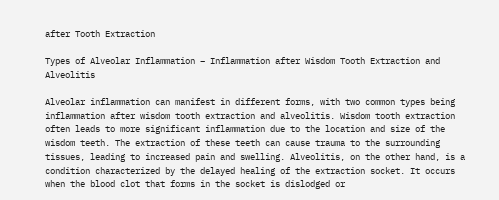after Tooth Extraction

Types of Alveolar Inflammation – Inflammation after Wisdom Tooth Extraction and Alveolitis

Alveolar inflammation can manifest in different forms, with two common types being inflammation after wisdom tooth extraction and alveolitis. Wisdom tooth extraction often leads to more significant inflammation due to the location and size of the wisdom teeth. The extraction of these teeth can cause trauma to the surrounding tissues, leading to increased pain and swelling. Alveolitis, on the other hand, is a condition characterized by the delayed healing of the extraction socket. It occurs when the blood clot that forms in the socket is dislodged or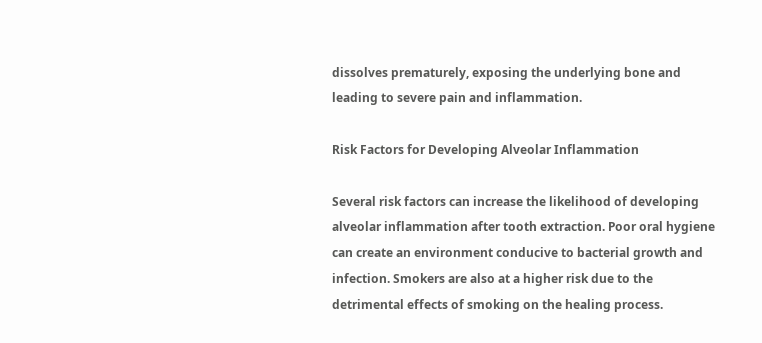dissolves prematurely, exposing the underlying bone and leading to severe pain and inflammation.

Risk Factors for Developing Alveolar Inflammation

Several risk factors can increase the likelihood of developing alveolar inflammation after tooth extraction. Poor oral hygiene can create an environment conducive to bacterial growth and infection. Smokers are also at a higher risk due to the detrimental effects of smoking on the healing process.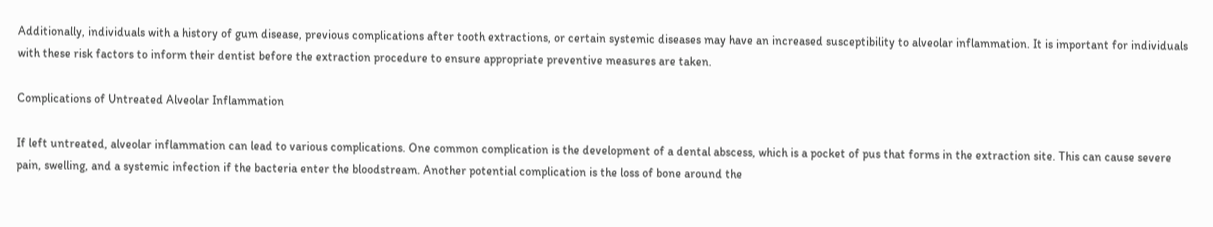Additionally, individuals with a history of gum disease, previous complications after tooth extractions, or certain systemic diseases may have an increased susceptibility to alveolar inflammation. It is important for individuals with these risk factors to inform their dentist before the extraction procedure to ensure appropriate preventive measures are taken.

Complications of Untreated Alveolar Inflammation

If left untreated, alveolar inflammation can lead to various complications. One common complication is the development of a dental abscess, which is a pocket of pus that forms in the extraction site. This can cause severe pain, swelling, and a systemic infection if the bacteria enter the bloodstream. Another potential complication is the loss of bone around the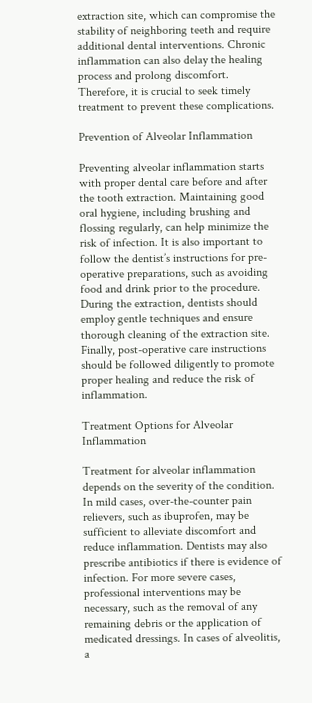extraction site, which can compromise the stability of neighboring teeth and require additional dental interventions. Chronic inflammation can also delay the healing process and prolong discomfort. Therefore, it is crucial to seek timely treatment to prevent these complications.

Prevention of Alveolar Inflammation

Preventing alveolar inflammation starts with proper dental care before and after the tooth extraction. Maintaining good oral hygiene, including brushing and flossing regularly, can help minimize the risk of infection. It is also important to follow the dentist’s instructions for pre-operative preparations, such as avoiding food and drink prior to the procedure. During the extraction, dentists should employ gentle techniques and ensure thorough cleaning of the extraction site. Finally, post-operative care instructions should be followed diligently to promote proper healing and reduce the risk of inflammation.

Treatment Options for Alveolar Inflammation

Treatment for alveolar inflammation depends on the severity of the condition. In mild cases, over-the-counter pain relievers, such as ibuprofen, may be sufficient to alleviate discomfort and reduce inflammation. Dentists may also prescribe antibiotics if there is evidence of infection. For more severe cases, professional interventions may be necessary, such as the removal of any remaining debris or the application of medicated dressings. In cases of alveolitis, a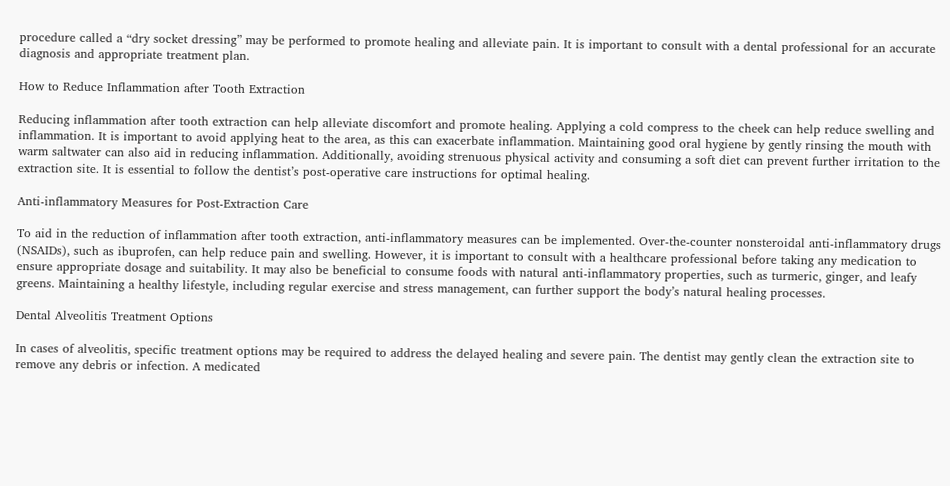procedure called a “dry socket dressing” may be performed to promote healing and alleviate pain. It is important to consult with a dental professional for an accurate diagnosis and appropriate treatment plan.

How to Reduce Inflammation after Tooth Extraction

Reducing inflammation after tooth extraction can help alleviate discomfort and promote healing. Applying a cold compress to the cheek can help reduce swelling and inflammation. It is important to avoid applying heat to the area, as this can exacerbate inflammation. Maintaining good oral hygiene by gently rinsing the mouth with warm saltwater can also aid in reducing inflammation. Additionally, avoiding strenuous physical activity and consuming a soft diet can prevent further irritation to the extraction site. It is essential to follow the dentist’s post-operative care instructions for optimal healing.

Anti-inflammatory Measures for Post-Extraction Care

To aid in the reduction of inflammation after tooth extraction, anti-inflammatory measures can be implemented. Over-the-counter nonsteroidal anti-inflammatory drugs (NSAIDs), such as ibuprofen, can help reduce pain and swelling. However, it is important to consult with a healthcare professional before taking any medication to ensure appropriate dosage and suitability. It may also be beneficial to consume foods with natural anti-inflammatory properties, such as turmeric, ginger, and leafy greens. Maintaining a healthy lifestyle, including regular exercise and stress management, can further support the body’s natural healing processes.

Dental Alveolitis Treatment Options

In cases of alveolitis, specific treatment options may be required to address the delayed healing and severe pain. The dentist may gently clean the extraction site to remove any debris or infection. A medicated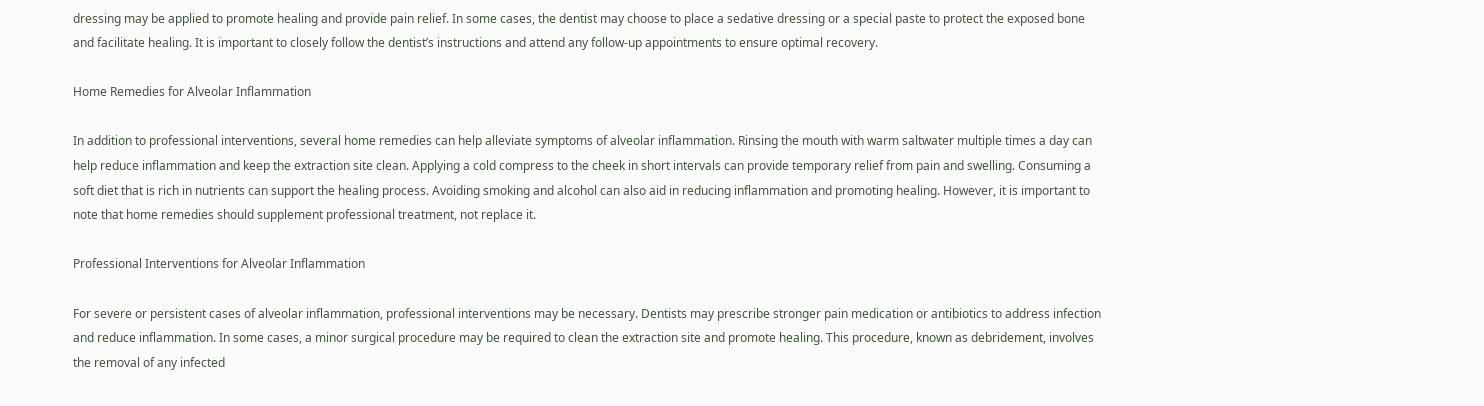dressing may be applied to promote healing and provide pain relief. In some cases, the dentist may choose to place a sedative dressing or a special paste to protect the exposed bone and facilitate healing. It is important to closely follow the dentist’s instructions and attend any follow-up appointments to ensure optimal recovery.

Home Remedies for Alveolar Inflammation

In addition to professional interventions, several home remedies can help alleviate symptoms of alveolar inflammation. Rinsing the mouth with warm saltwater multiple times a day can help reduce inflammation and keep the extraction site clean. Applying a cold compress to the cheek in short intervals can provide temporary relief from pain and swelling. Consuming a soft diet that is rich in nutrients can support the healing process. Avoiding smoking and alcohol can also aid in reducing inflammation and promoting healing. However, it is important to note that home remedies should supplement professional treatment, not replace it.

Professional Interventions for Alveolar Inflammation

For severe or persistent cases of alveolar inflammation, professional interventions may be necessary. Dentists may prescribe stronger pain medication or antibiotics to address infection and reduce inflammation. In some cases, a minor surgical procedure may be required to clean the extraction site and promote healing. This procedure, known as debridement, involves the removal of any infected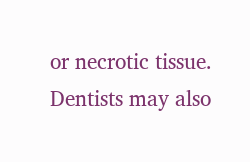or necrotic tissue. Dentists may also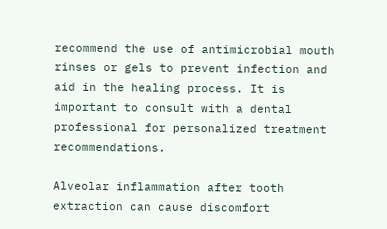recommend the use of antimicrobial mouth rinses or gels to prevent infection and aid in the healing process. It is important to consult with a dental professional for personalized treatment recommendations.

Alveolar inflammation after tooth extraction can cause discomfort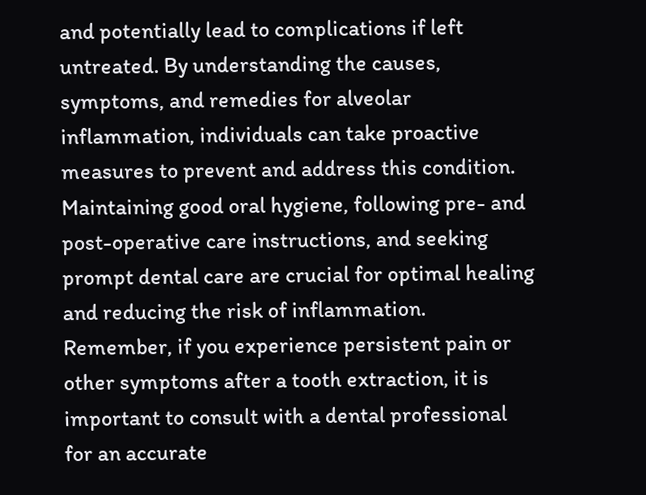and potentially lead to complications if left untreated. By understanding the causes, symptoms, and remedies for alveolar inflammation, individuals can take proactive measures to prevent and address this condition. Maintaining good oral hygiene, following pre- and post-operative care instructions, and seeking prompt dental care are crucial for optimal healing and reducing the risk of inflammation. Remember, if you experience persistent pain or other symptoms after a tooth extraction, it is important to consult with a dental professional for an accurate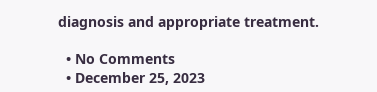diagnosis and appropriate treatment.

  • No Comments
  • December 25, 2023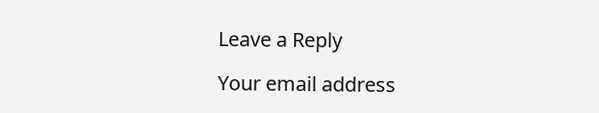Leave a Reply

Your email address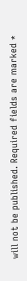will not be published. Required fields are marked *